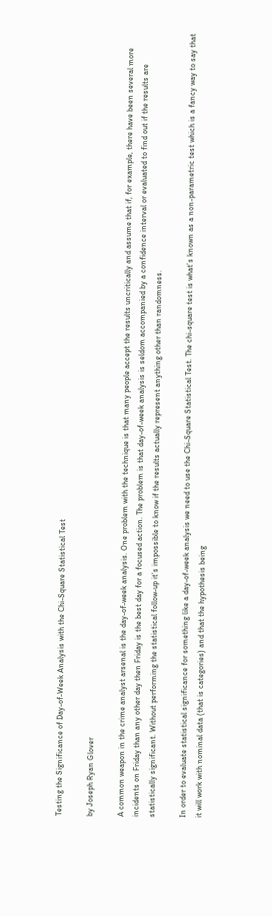Testing the Significance of Day-of-Week Analysis with the Chi-Square Statistical Test

by Joseph Ryan Glover

A common weapon in the crime analyst arsenal is the day-of-week analysis. One problem with the technique is that many people accept the results uncritically and assume that if, for example, there have been several more incidents on Friday than any other day then Friday is the best day for a focused action. The problem is that day-of-week analysis is seldom accompanied by a confidence interval or evaluated to find out if the results are statistically significant. Without performing the statistical follow-up it’s impossible to know if the results actually represent anything other than randomness.

In order to evaluate statistical significance for something like a day-of-week analysis we need to use the Chi-Square Statistical Test. The chi-square test is what’s known as a non-parametric test which is a fancy way to say that it will work with nominal data (that is categories) and that the hypothesis being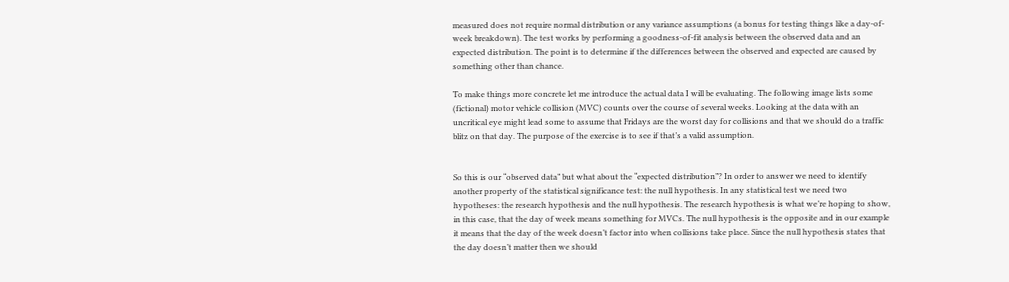measured does not require normal distribution or any variance assumptions (a bonus for testing things like a day-of-week breakdown). The test works by performing a goodness-of-fit analysis between the observed data and an expected distribution. The point is to determine if the differences between the observed and expected are caused by something other than chance.

To make things more concrete let me introduce the actual data I will be evaluating. The following image lists some (fictional) motor vehicle collision (MVC) counts over the course of several weeks. Looking at the data with an uncritical eye might lead some to assume that Fridays are the worst day for collisions and that we should do a traffic blitz on that day. The purpose of the exercise is to see if that’s a valid assumption.


So this is our “observed data” but what about the “expected distribution”? In order to answer we need to identify another property of the statistical significance test: the null hypothesis. In any statistical test we need two hypotheses: the research hypothesis and the null hypothesis. The research hypothesis is what we’re hoping to show, in this case, that the day of week means something for MVCs. The null hypothesis is the opposite and in our example it means that the day of the week doesn’t factor into when collisions take place. Since the null hypothesis states that the day doesn’t matter then we should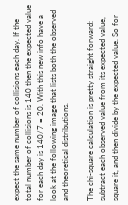expect the same number of collisions each day. If the total number of collisions is 140 then the expected value for each day is 140/7 = 20. With this new info have a look at the following image that lists both the observed and theoretical distributions.

The chi-square calculation is pretty straight forward: subtract each observed value from its expected value, square it, and then divide by the expected value. So for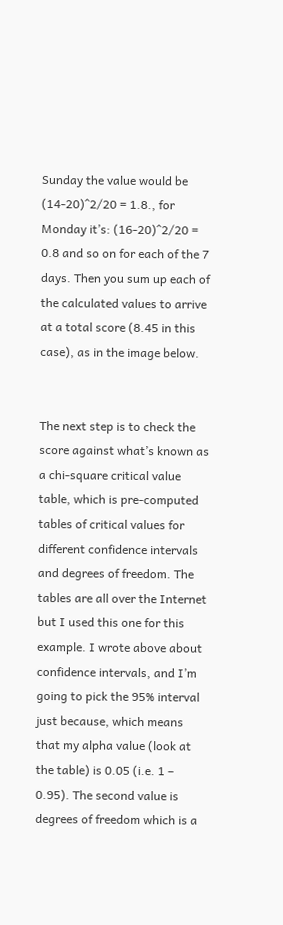Sunday the value would be (14-20)^2/20 = 1.8., for Monday it’s: (16-20)^2/20 = 0.8 and so on for each of the 7 days. Then you sum up each of the calculated values to arrive at a total score (8.45 in this case), as in the image below.


The next step is to check the score against what’s known as a chi-square critical value table, which is pre-computed tables of critical values for different confidence intervals and degrees of freedom. The tables are all over the Internet but I used this one for this example. I wrote above about confidence intervals, and I’m going to pick the 95% interval just because, which means that my alpha value (look at the table) is 0.05 (i.e. 1 – 0.95). The second value is degrees of freedom which is a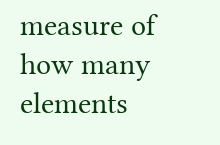measure of how many elements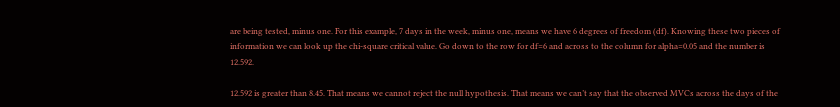are being tested, minus one. For this example, 7 days in the week, minus one, means we have 6 degrees of freedom (df). Knowing these two pieces of information we can look up the chi-square critical value. Go down to the row for df=6 and across to the column for alpha=0.05 and the number is 12.592.

12.592 is greater than 8.45. That means we cannot reject the null hypothesis. That means we can’t say that the observed MVCs across the days of the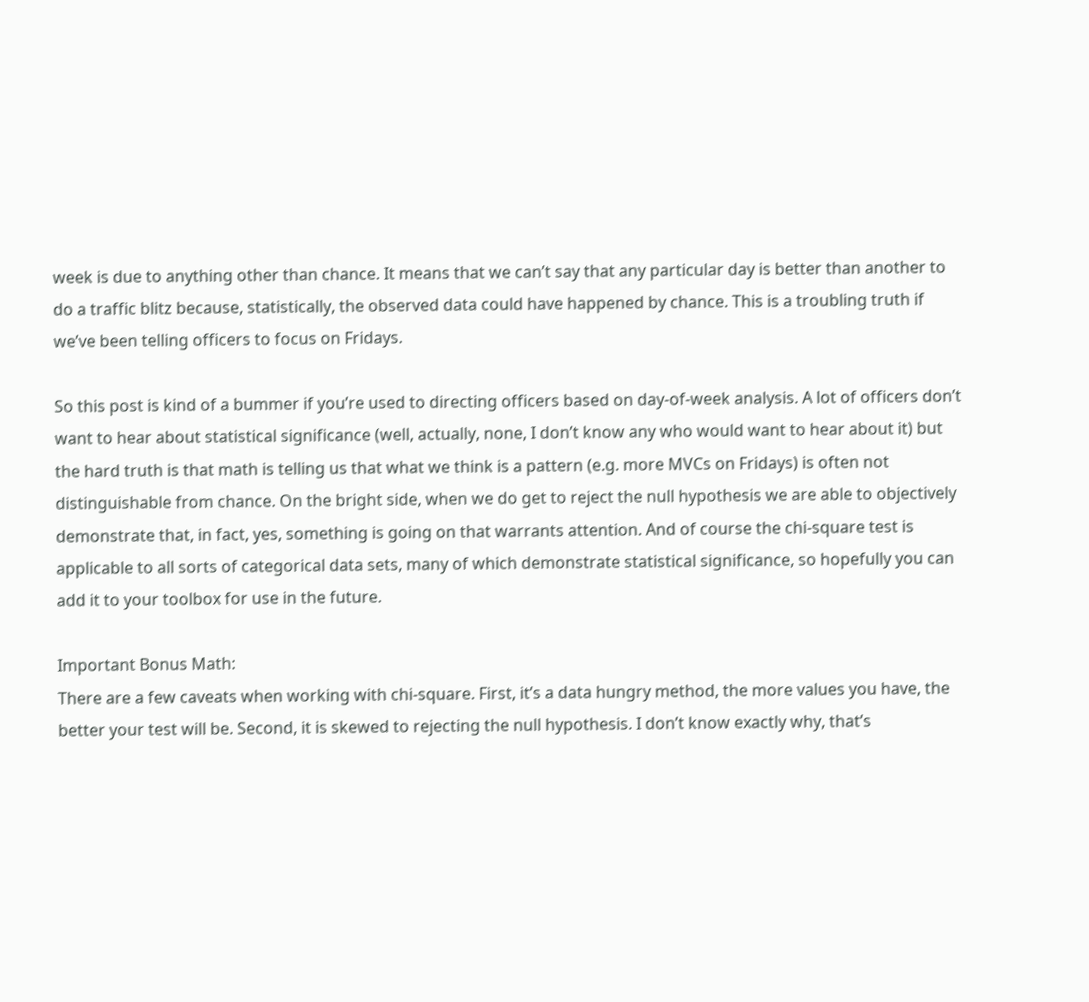week is due to anything other than chance. It means that we can’t say that any particular day is better than another to do a traffic blitz because, statistically, the observed data could have happened by chance. This is a troubling truth if we’ve been telling officers to focus on Fridays.

So this post is kind of a bummer if you’re used to directing officers based on day-of-week analysis. A lot of officers don’t want to hear about statistical significance (well, actually, none, I don’t know any who would want to hear about it) but the hard truth is that math is telling us that what we think is a pattern (e.g. more MVCs on Fridays) is often not distinguishable from chance. On the bright side, when we do get to reject the null hypothesis we are able to objectively demonstrate that, in fact, yes, something is going on that warrants attention. And of course the chi-square test is applicable to all sorts of categorical data sets, many of which demonstrate statistical significance, so hopefully you can add it to your toolbox for use in the future.

Important Bonus Math:
There are a few caveats when working with chi-square. First, it’s a data hungry method, the more values you have, the better your test will be. Second, it is skewed to rejecting the null hypothesis. I don’t know exactly why, that’s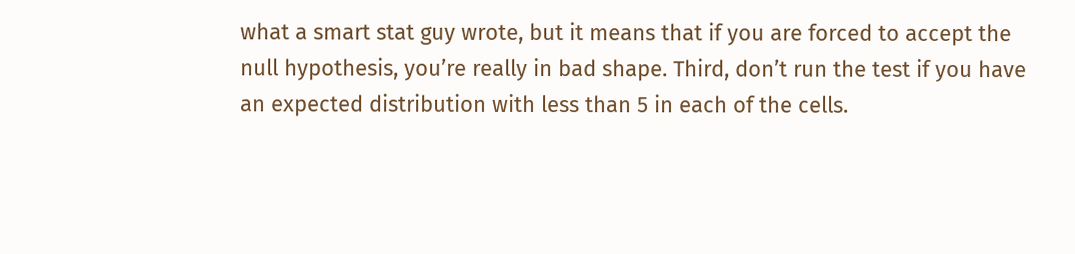what a smart stat guy wrote, but it means that if you are forced to accept the null hypothesis, you’re really in bad shape. Third, don’t run the test if you have an expected distribution with less than 5 in each of the cells.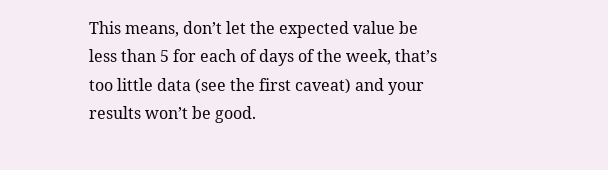This means, don’t let the expected value be less than 5 for each of days of the week, that’s too little data (see the first caveat) and your results won’t be good.